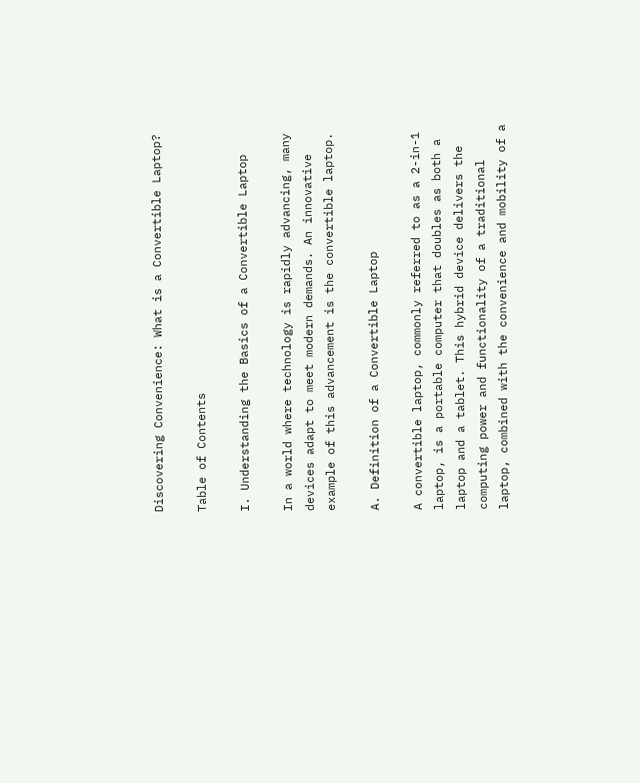Discovering Convenience: What is a Convertible Laptop?

Table of Contents

I. Understanding the Basics of a Convertible Laptop

In a world where technology is rapidly advancing, many devices adapt to meet modern demands. An innovative example of this advancement is the convertible laptop.

A. Definition of a Convertible Laptop

A convertible laptop, commonly referred to as a 2-in-1 laptop, is a portable computer that doubles as both a laptop and a tablet. This hybrid device delivers the computing power and functionality of a traditional laptop, combined with the convenience and mobility of a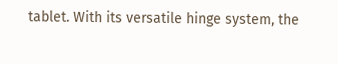tablet. With its versatile hinge system, the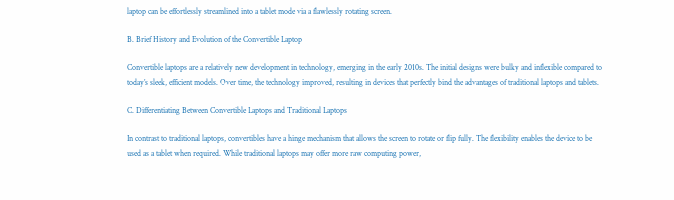laptop can be effortlessly streamlined into a tablet mode via a flawlessly rotating screen.

B. Brief History and Evolution of the Convertible Laptop

Convertible laptops are a relatively new development in technology, emerging in the early 2010s. The initial designs were bulky and inflexible compared to today’s sleek, efficient models. Over time, the technology improved, resulting in devices that perfectly bind the advantages of traditional laptops and tablets.

C. Differentiating Between Convertible Laptops and Traditional Laptops

In contrast to traditional laptops, convertibles have a hinge mechanism that allows the screen to rotate or flip fully. The flexibility enables the device to be used as a tablet when required. While traditional laptops may offer more raw computing power,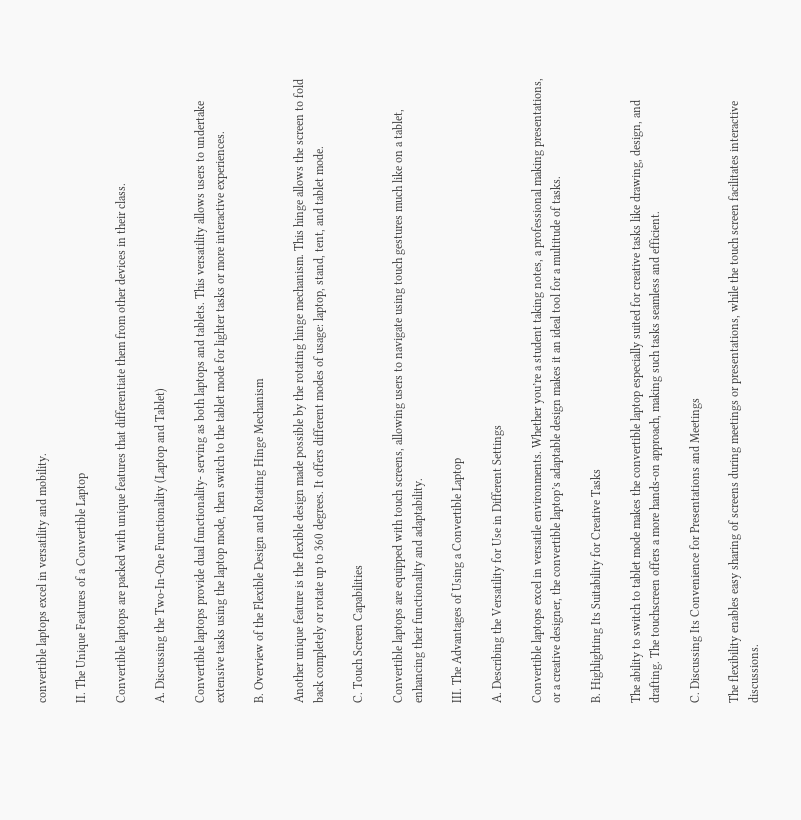convertible laptops excel in versatility and mobility.

II. The Unique Features of a Convertible Laptop

Convertible laptops are packed with unique features that differentiate them from other devices in their class.

A. Discussing the Two-In-One Functionality (Laptop and Tablet)

Convertible laptops provide dual functionality- serving as both laptops and tablets. This versatility allows users to undertake extensive tasks using the laptop mode, then switch to the tablet mode for lighter tasks or more interactive experiences.

B. Overview of the Flexible Design and Rotating Hinge Mechanism

Another unique feature is the flexible design made possible by the rotating hinge mechanism. This hinge allows the screen to fold back completely or rotate up to 360 degrees. It offers different modes of usage: laptop, stand, tent, and tablet mode.

C. Touch Screen Capabilities

Convertible laptops are equipped with touch screens, allowing users to navigate using touch gestures much like on a tablet, enhancing their functionality and adaptability.

III. The Advantages of Using a Convertible Laptop

A. Describing the Versatility for Use in Different Settings

Convertible laptops excel in versatile environments. Whether you’re a student taking notes, a professional making presentations, or a creative designer, the convertible laptop’s adaptable design makes it an ideal tool for a multitude of tasks.

B. Highlighting Its Suitability for Creative Tasks

The ability to switch to tablet mode makes the convertible laptop especially suited for creative tasks like drawing, design, and drafting. The touchscreen offers a more hands-on approach, making such tasks seamless and efficient.

C. Discussing Its Convenience for Presentations and Meetings

The flexibility enables easy sharing of screens during meetings or presentations, while the touch screen facilitates interactive discussions.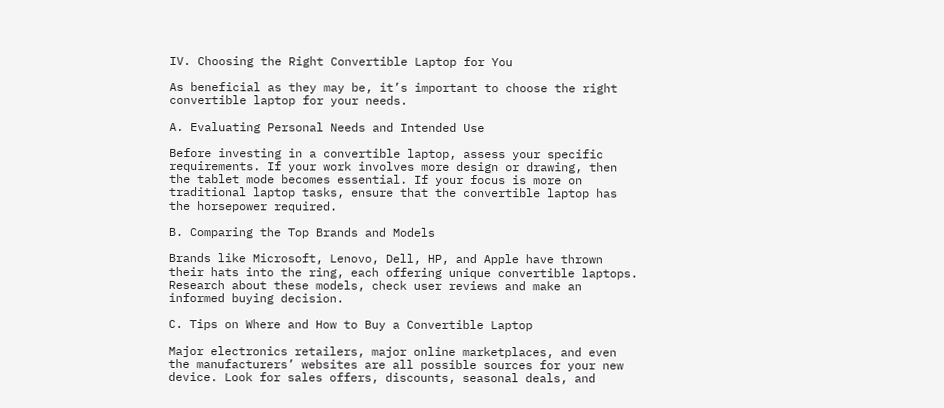IV. Choosing the Right Convertible Laptop for You

As beneficial as they may be, it’s important to choose the right convertible laptop for your needs.

A. Evaluating Personal Needs and Intended Use

Before investing in a convertible laptop, assess your specific requirements. If your work involves more design or drawing, then the tablet mode becomes essential. If your focus is more on traditional laptop tasks, ensure that the convertible laptop has the horsepower required.

B. Comparing the Top Brands and Models

Brands like Microsoft, Lenovo, Dell, HP, and Apple have thrown their hats into the ring, each offering unique convertible laptops. Research about these models, check user reviews and make an informed buying decision.

C. Tips on Where and How to Buy a Convertible Laptop

Major electronics retailers, major online marketplaces, and even the manufacturers’ websites are all possible sources for your new device. Look for sales offers, discounts, seasonal deals, and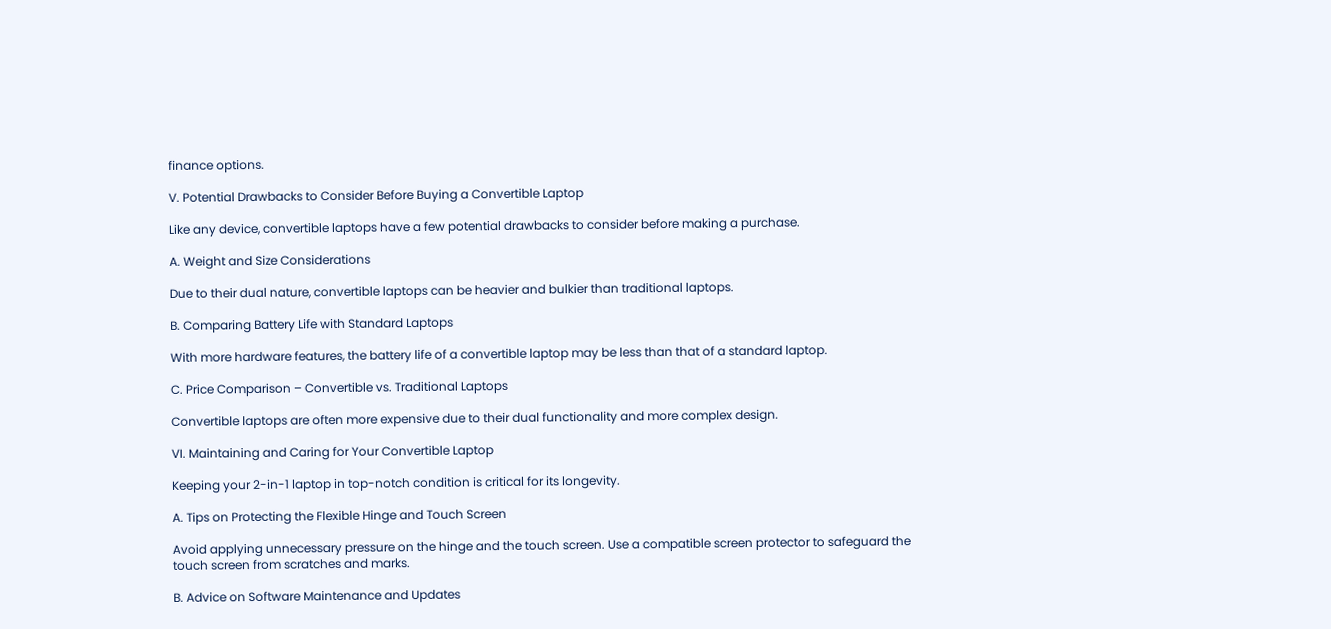finance options.

V. Potential Drawbacks to Consider Before Buying a Convertible Laptop

Like any device, convertible laptops have a few potential drawbacks to consider before making a purchase.

A. Weight and Size Considerations

Due to their dual nature, convertible laptops can be heavier and bulkier than traditional laptops.

B. Comparing Battery Life with Standard Laptops

With more hardware features, the battery life of a convertible laptop may be less than that of a standard laptop.

C. Price Comparison – Convertible vs. Traditional Laptops

Convertible laptops are often more expensive due to their dual functionality and more complex design.

VI. Maintaining and Caring for Your Convertible Laptop

Keeping your 2-in-1 laptop in top-notch condition is critical for its longevity.

A. Tips on Protecting the Flexible Hinge and Touch Screen

Avoid applying unnecessary pressure on the hinge and the touch screen. Use a compatible screen protector to safeguard the touch screen from scratches and marks.

B. Advice on Software Maintenance and Updates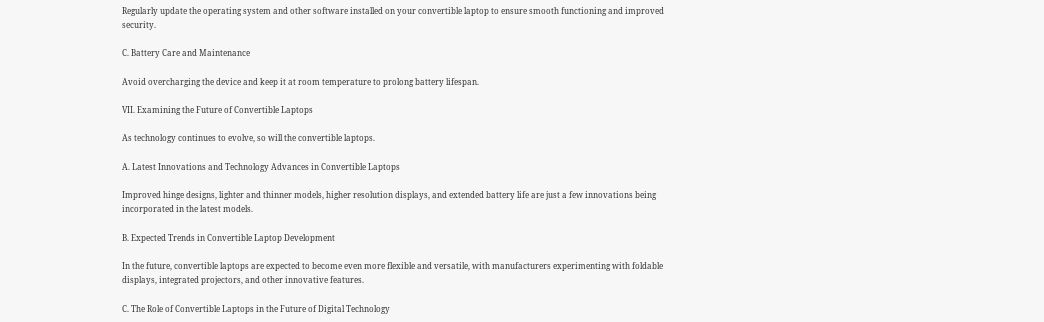Regularly update the operating system and other software installed on your convertible laptop to ensure smooth functioning and improved security.

C. Battery Care and Maintenance

Avoid overcharging the device and keep it at room temperature to prolong battery lifespan.

VII. Examining the Future of Convertible Laptops

As technology continues to evolve, so will the convertible laptops.

A. Latest Innovations and Technology Advances in Convertible Laptops

Improved hinge designs, lighter and thinner models, higher resolution displays, and extended battery life are just a few innovations being incorporated in the latest models.

B. Expected Trends in Convertible Laptop Development

In the future, convertible laptops are expected to become even more flexible and versatile, with manufacturers experimenting with foldable displays, integrated projectors, and other innovative features.

C. The Role of Convertible Laptops in the Future of Digital Technology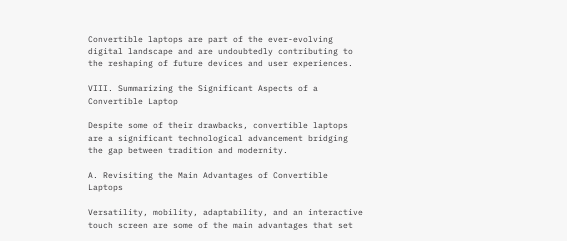Convertible laptops are part of the ever-evolving digital landscape and are undoubtedly contributing to the reshaping of future devices and user experiences.

VIII. Summarizing the Significant Aspects of a Convertible Laptop

Despite some of their drawbacks, convertible laptops are a significant technological advancement bridging the gap between tradition and modernity.

A. Revisiting the Main Advantages of Convertible Laptops

Versatility, mobility, adaptability, and an interactive touch screen are some of the main advantages that set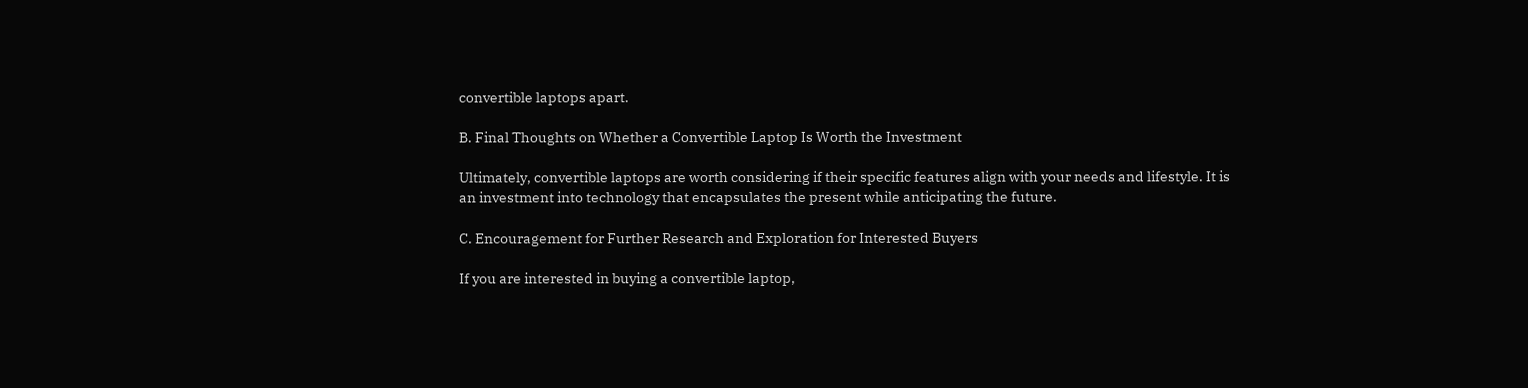convertible laptops apart.

B. Final Thoughts on Whether a Convertible Laptop Is Worth the Investment

Ultimately, convertible laptops are worth considering if their specific features align with your needs and lifestyle. It is an investment into technology that encapsulates the present while anticipating the future.

C. Encouragement for Further Research and Exploration for Interested Buyers

If you are interested in buying a convertible laptop,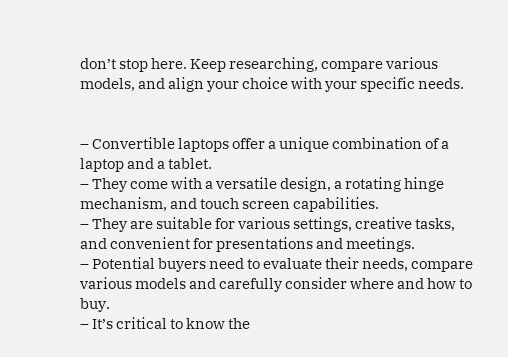don’t stop here. Keep researching, compare various models, and align your choice with your specific needs.


– Convertible laptops offer a unique combination of a laptop and a tablet.
– They come with a versatile design, a rotating hinge mechanism, and touch screen capabilities.
– They are suitable for various settings, creative tasks, and convenient for presentations and meetings.
– Potential buyers need to evaluate their needs, compare various models and carefully consider where and how to buy.
– It’s critical to know the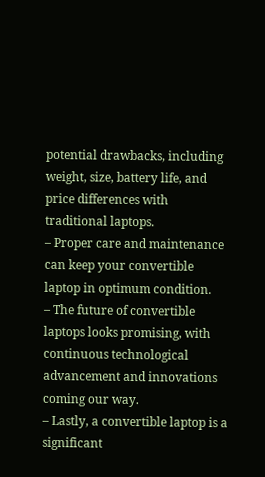potential drawbacks, including weight, size, battery life, and price differences with traditional laptops.
– Proper care and maintenance can keep your convertible laptop in optimum condition.
– The future of convertible laptops looks promising, with continuous technological advancement and innovations coming our way.
– Lastly, a convertible laptop is a significant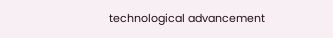technological advancement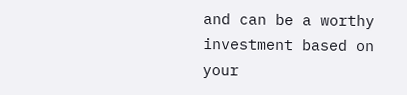and can be a worthy investment based on your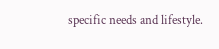specific needs and lifestyle.